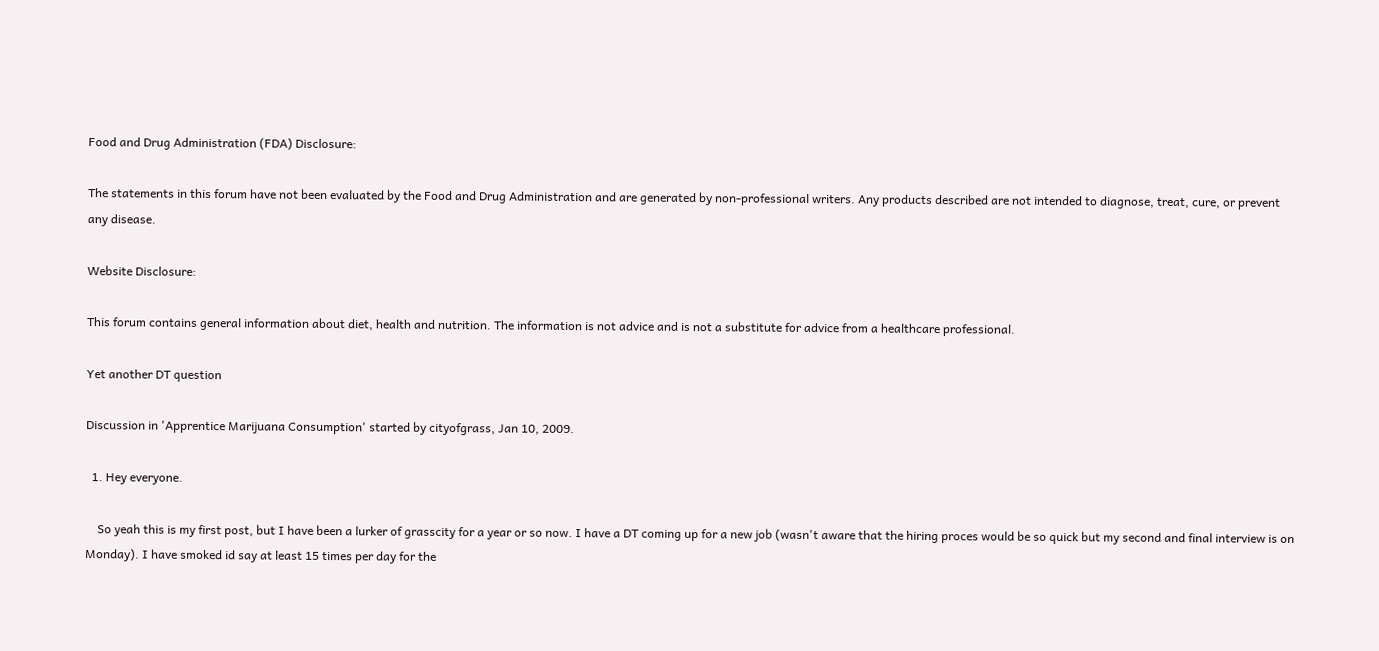Food and Drug Administration (FDA) Disclosure:

The statements in this forum have not been evaluated by the Food and Drug Administration and are generated by non-professional writers. Any products described are not intended to diagnose, treat, cure, or prevent any disease.

Website Disclosure:

This forum contains general information about diet, health and nutrition. The information is not advice and is not a substitute for advice from a healthcare professional.

Yet another DT question

Discussion in 'Apprentice Marijuana Consumption' started by cityofgrass, Jan 10, 2009.

  1. Hey everyone.

    So yeah this is my first post, but I have been a lurker of grasscity for a year or so now. I have a DT coming up for a new job (wasn't aware that the hiring proces would be so quick but my second and final interview is on Monday). I have smoked id say at least 15 times per day for the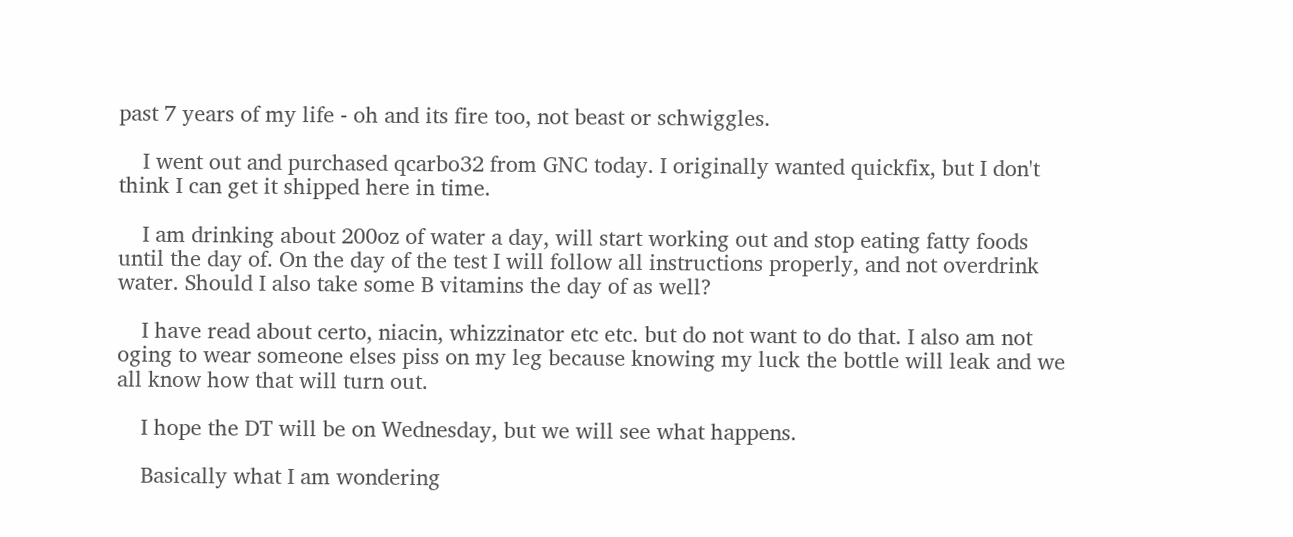past 7 years of my life - oh and its fire too, not beast or schwiggles.

    I went out and purchased qcarbo32 from GNC today. I originally wanted quickfix, but I don't think I can get it shipped here in time.

    I am drinking about 200oz of water a day, will start working out and stop eating fatty foods until the day of. On the day of the test I will follow all instructions properly, and not overdrink water. Should I also take some B vitamins the day of as well?

    I have read about certo, niacin, whizzinator etc etc. but do not want to do that. I also am not oging to wear someone elses piss on my leg because knowing my luck the bottle will leak and we all know how that will turn out.

    I hope the DT will be on Wednesday, but we will see what happens.

    Basically what I am wondering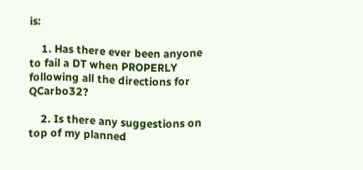is:

    1. Has there ever been anyone to fail a DT when PROPERLY following all the directions for QCarbo32?

    2. Is there any suggestions on top of my planned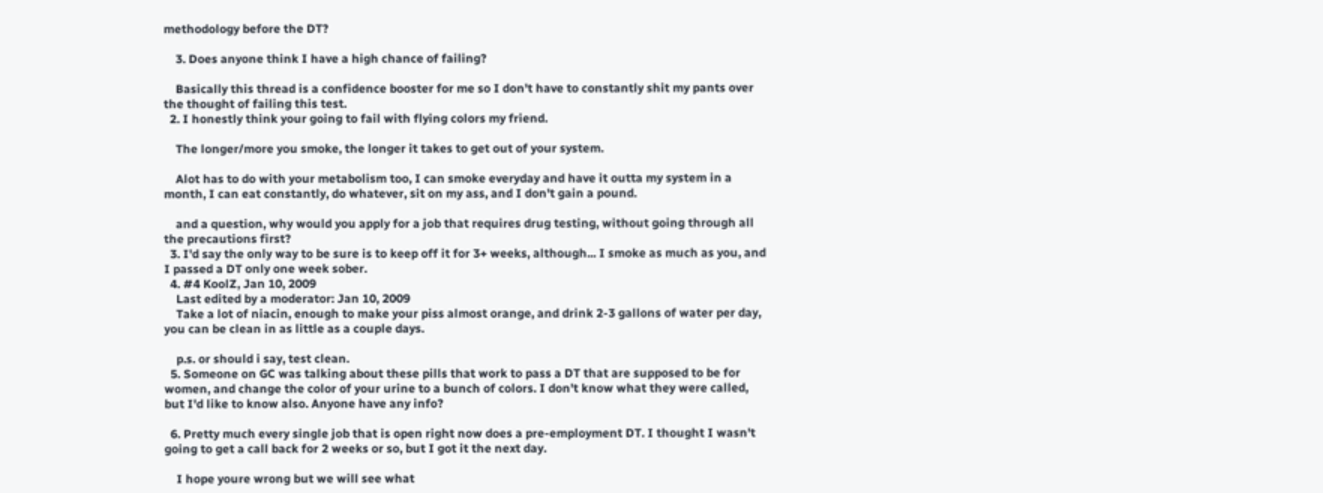methodology before the DT?

    3. Does anyone think I have a high chance of failing?

    Basically this thread is a confidence booster for me so I don't have to constantly shit my pants over the thought of failing this test.
  2. I honestly think your going to fail with flying colors my friend.

    The longer/more you smoke, the longer it takes to get out of your system.

    Alot has to do with your metabolism too, I can smoke everyday and have it outta my system in a month, I can eat constantly, do whatever, sit on my ass, and I don't gain a pound.

    and a question, why would you apply for a job that requires drug testing, without going through all the precautions first?
  3. I'd say the only way to be sure is to keep off it for 3+ weeks, although... I smoke as much as you, and I passed a DT only one week sober.
  4. #4 KoolZ, Jan 10, 2009
    Last edited by a moderator: Jan 10, 2009
    Take a lot of niacin, enough to make your piss almost orange, and drink 2-3 gallons of water per day, you can be clean in as little as a couple days.

    p.s. or should i say, test clean.
  5. Someone on GC was talking about these pills that work to pass a DT that are supposed to be for women, and change the color of your urine to a bunch of colors. I don't know what they were called, but I'd like to know also. Anyone have any info?

  6. Pretty much every single job that is open right now does a pre-employment DT. I thought I wasn't going to get a call back for 2 weeks or so, but I got it the next day.

    I hope youre wrong but we will see what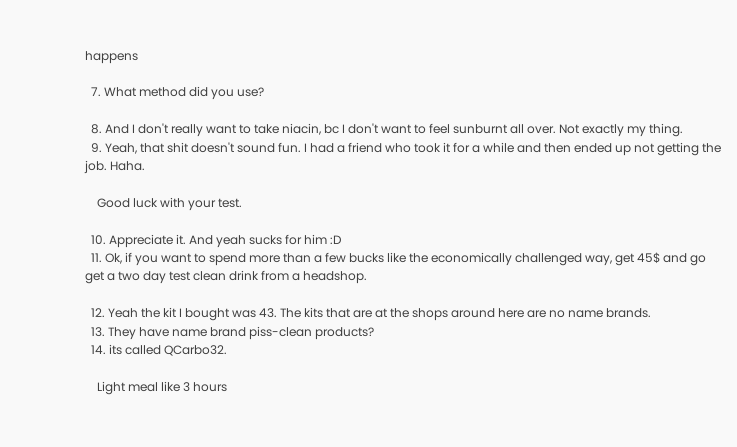happens

  7. What method did you use?

  8. And I don't really want to take niacin, bc I don't want to feel sunburnt all over. Not exactly my thing.
  9. Yeah, that shit doesn't sound fun. I had a friend who took it for a while and then ended up not getting the job. Haha.

    Good luck with your test.

  10. Appreciate it. And yeah sucks for him :D
  11. Ok, if you want to spend more than a few bucks like the economically challenged way, get 45$ and go get a two day test clean drink from a headshop.

  12. Yeah the kit I bought was 43. The kits that are at the shops around here are no name brands.
  13. They have name brand piss-clean products?
  14. its called QCarbo32.

    Light meal like 3 hours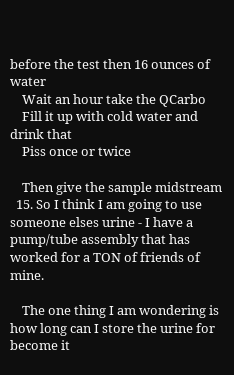before the test then 16 ounces of water
    Wait an hour take the QCarbo
    Fill it up with cold water and drink that
    Piss once or twice

    Then give the sample midstream
  15. So I think I am going to use someone elses urine - I have a pump/tube assembly that has worked for a TON of friends of mine.

    The one thing I am wondering is how long can I store the urine for become it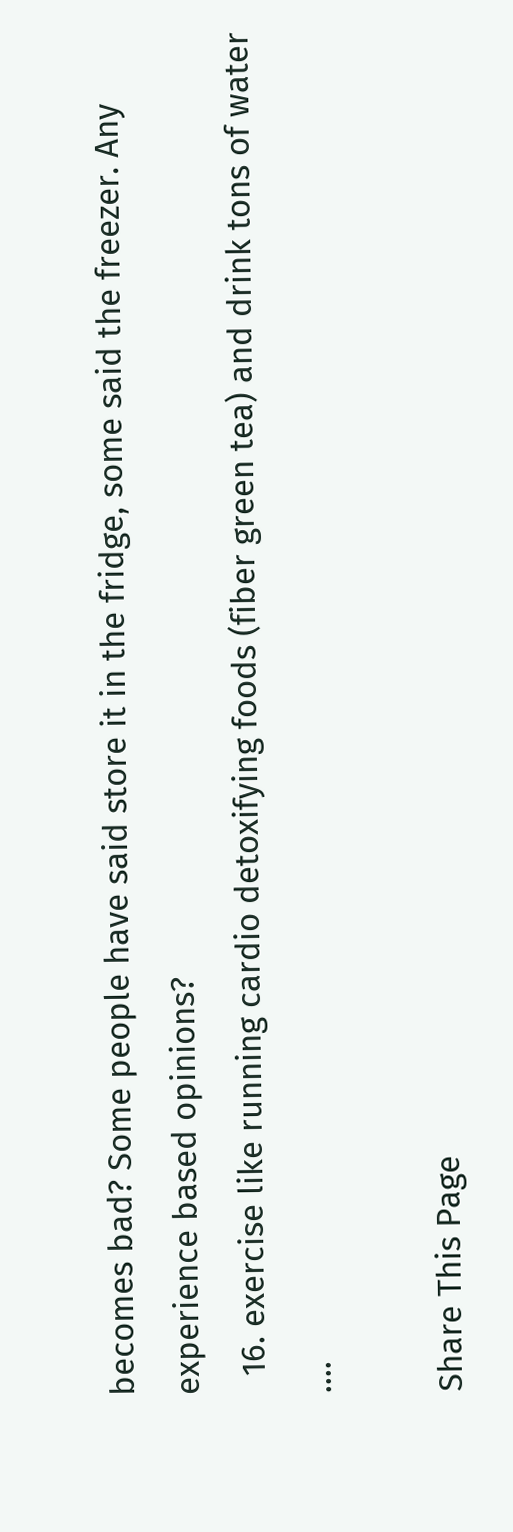becomes bad? Some people have said store it in the fridge, some said the freezer. Any experience based opinions?
  16. exercise like running cardio detoxifying foods (fiber green tea) and drink tons of water ....

Share This Page